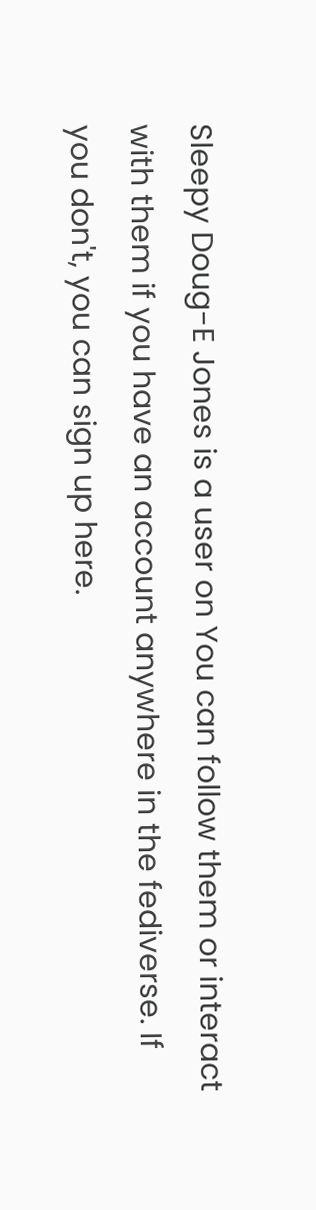Sleepy Doug-E Jones is a user on You can follow them or interact with them if you have an account anywhere in the fediverse. If you don't, you can sign up here.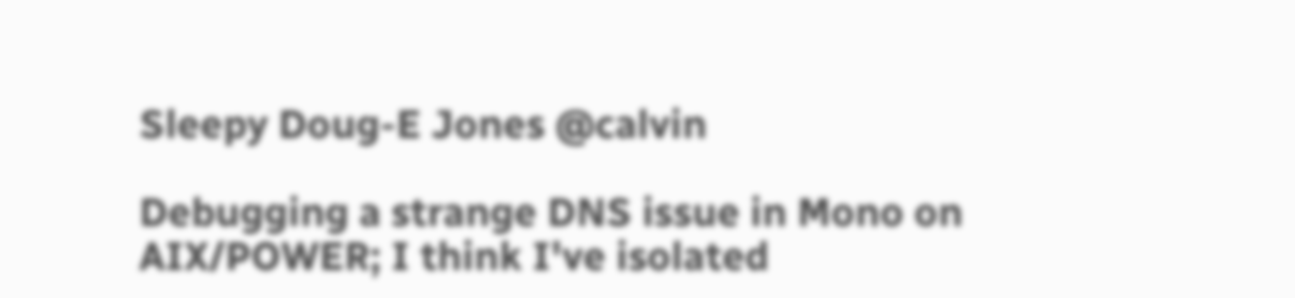Sleepy Doug-E Jones @calvin

Debugging a strange DNS issue in Mono on AIX/POWER; I think I've isolated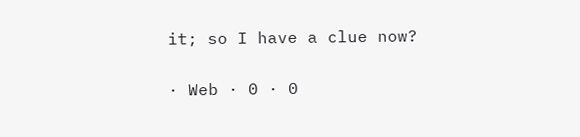it; so I have a clue now?

· Web · 0 · 0